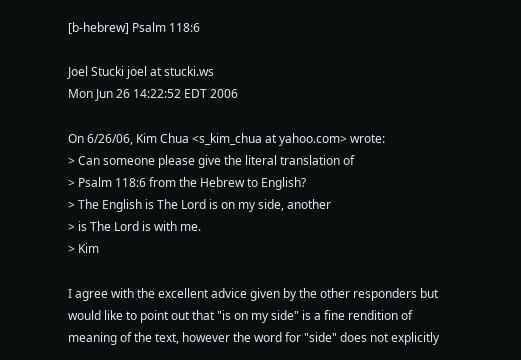[b-hebrew] Psalm 118:6

Joel Stucki joel at stucki.ws
Mon Jun 26 14:22:52 EDT 2006

On 6/26/06, Kim Chua <s_kim_chua at yahoo.com> wrote:
> Can someone please give the literal translation of
> Psalm 118:6 from the Hebrew to English?
> The English is The Lord is on my side, another
> is The Lord is with me.
> Kim

I agree with the excellent advice given by the other responders but
would like to point out that "is on my side" is a fine rendition of
meaning of the text, however the word for "side" does not explicitly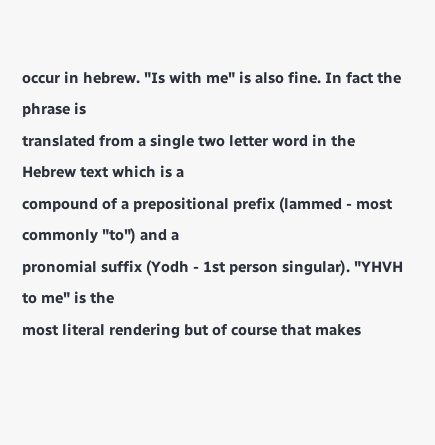occur in hebrew. "Is with me" is also fine. In fact the phrase is
translated from a single two letter word in the Hebrew text which is a
compound of a prepositional prefix (lammed - most commonly "to") and a
pronomial suffix (Yodh - 1st person singular). "YHVH to me" is the
most literal rendering but of course that makes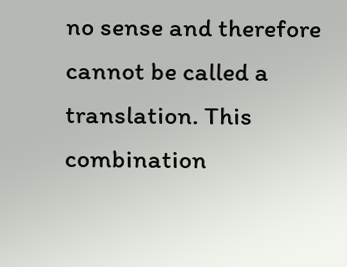no sense and therefore
cannot be called a translation. This combination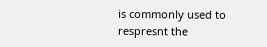is commonly used to
respresnt the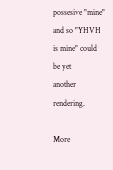possesive "mine" and so "YHVH is mine" could be yet
another rendering.

More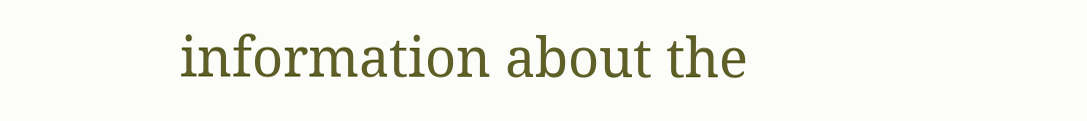information about the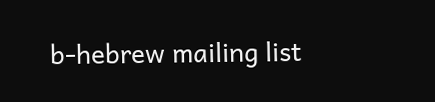b-hebrew mailing list